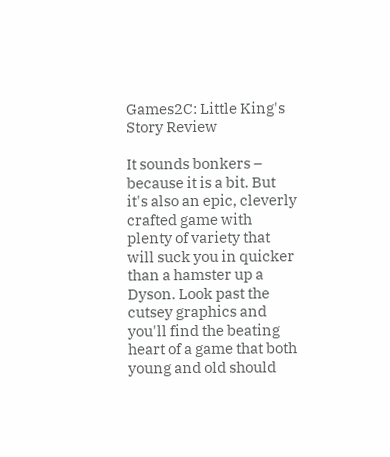Games2C: Little King's Story Review

It sounds bonkers – because it is a bit. But it's also an epic, cleverly crafted game with plenty of variety that will suck you in quicker than a hamster up a Dyson. Look past the cutsey graphics and you'll find the beating heart of a game that both young and old should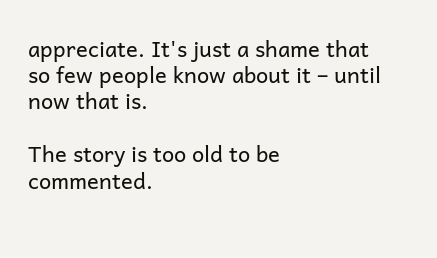appreciate. It's just a shame that so few people know about it – until now that is.

The story is too old to be commented.